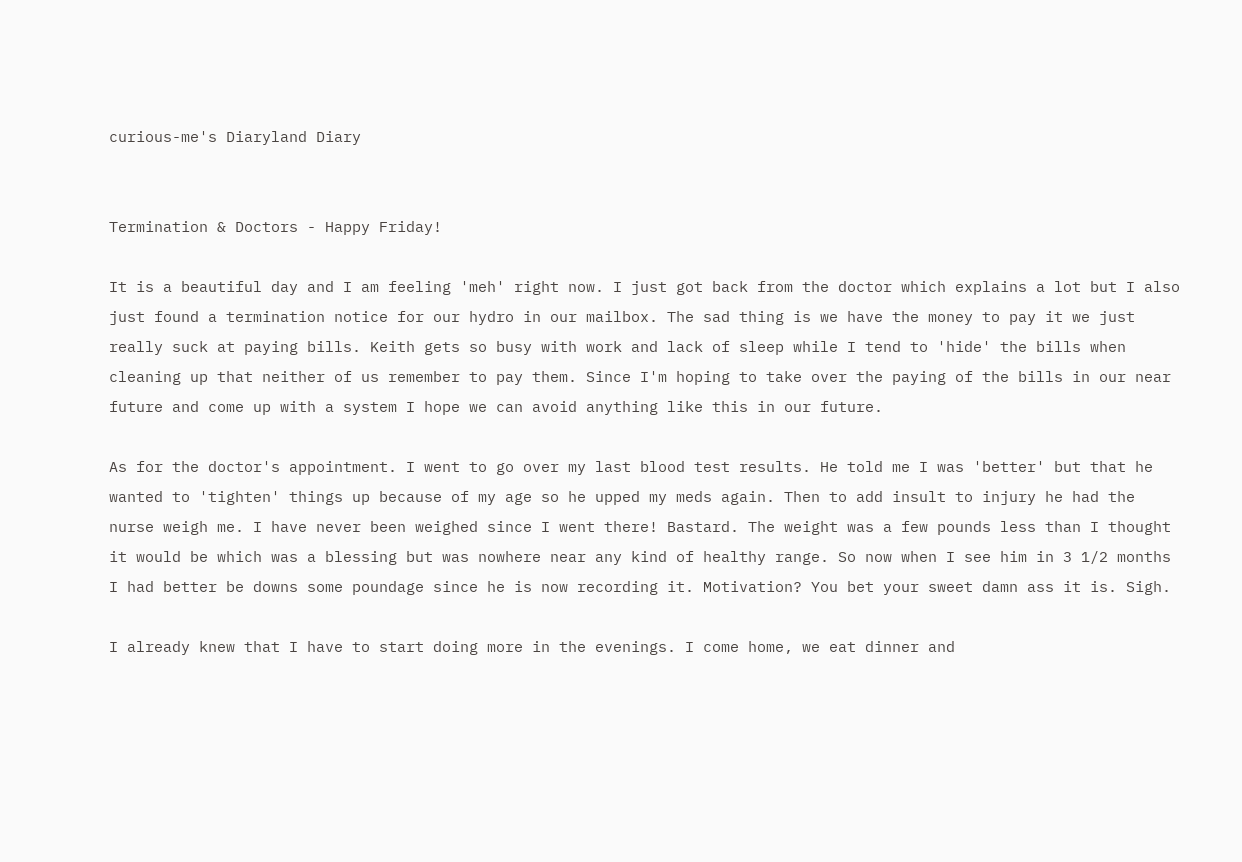curious-me's Diaryland Diary


Termination & Doctors - Happy Friday!

It is a beautiful day and I am feeling 'meh' right now. I just got back from the doctor which explains a lot but I also just found a termination notice for our hydro in our mailbox. The sad thing is we have the money to pay it we just really suck at paying bills. Keith gets so busy with work and lack of sleep while I tend to 'hide' the bills when cleaning up that neither of us remember to pay them. Since I'm hoping to take over the paying of the bills in our near future and come up with a system I hope we can avoid anything like this in our future.

As for the doctor's appointment. I went to go over my last blood test results. He told me I was 'better' but that he wanted to 'tighten' things up because of my age so he upped my meds again. Then to add insult to injury he had the nurse weigh me. I have never been weighed since I went there! Bastard. The weight was a few pounds less than I thought it would be which was a blessing but was nowhere near any kind of healthy range. So now when I see him in 3 1/2 months I had better be downs some poundage since he is now recording it. Motivation? You bet your sweet damn ass it is. Sigh.

I already knew that I have to start doing more in the evenings. I come home, we eat dinner and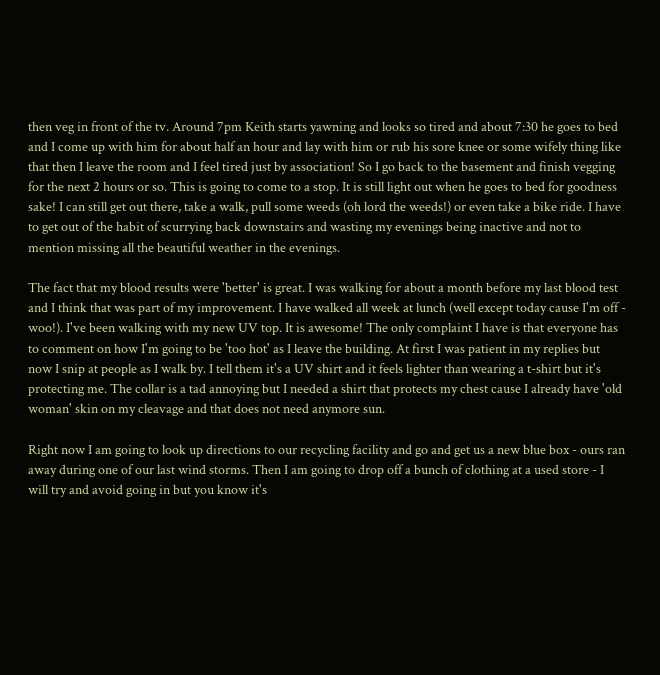then veg in front of the tv. Around 7pm Keith starts yawning and looks so tired and about 7:30 he goes to bed and I come up with him for about half an hour and lay with him or rub his sore knee or some wifely thing like that then I leave the room and I feel tired just by association! So I go back to the basement and finish vegging for the next 2 hours or so. This is going to come to a stop. It is still light out when he goes to bed for goodness sake! I can still get out there, take a walk, pull some weeds (oh lord the weeds!) or even take a bike ride. I have to get out of the habit of scurrying back downstairs and wasting my evenings being inactive and not to mention missing all the beautiful weather in the evenings.

The fact that my blood results were 'better' is great. I was walking for about a month before my last blood test and I think that was part of my improvement. I have walked all week at lunch (well except today cause I'm off - woo!). I've been walking with my new UV top. It is awesome! The only complaint I have is that everyone has to comment on how I'm going to be 'too hot' as I leave the building. At first I was patient in my replies but now I snip at people as I walk by. I tell them it's a UV shirt and it feels lighter than wearing a t-shirt but it's protecting me. The collar is a tad annoying but I needed a shirt that protects my chest cause I already have 'old woman' skin on my cleavage and that does not need anymore sun.

Right now I am going to look up directions to our recycling facility and go and get us a new blue box - ours ran away during one of our last wind storms. Then I am going to drop off a bunch of clothing at a used store - I will try and avoid going in but you know it's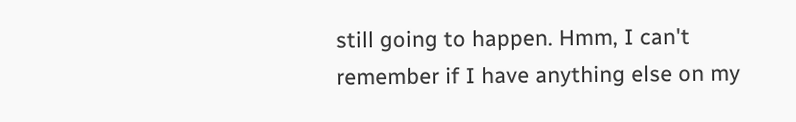still going to happen. Hmm, I can't remember if I have anything else on my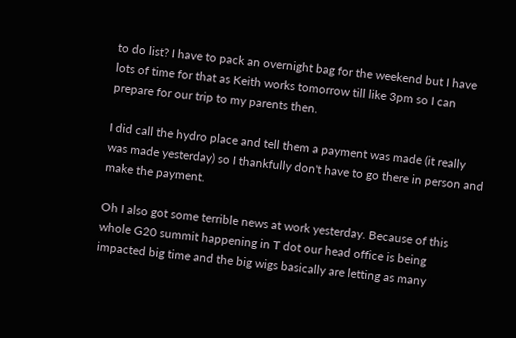to do list? I have to pack an overnight bag for the weekend but I have lots of time for that as Keith works tomorrow till like 3pm so I can prepare for our trip to my parents then.

I did call the hydro place and tell them a payment was made (it really was made yesterday) so I thankfully don't have to go there in person and make the payment.

Oh I also got some terrible news at work yesterday. Because of this whole G20 summit happening in T dot our head office is being impacted big time and the big wigs basically are letting as many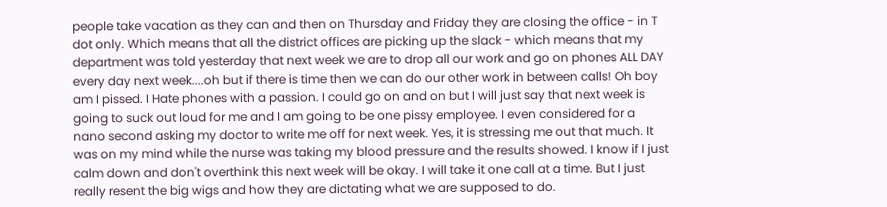people take vacation as they can and then on Thursday and Friday they are closing the office - in T dot only. Which means that all the district offices are picking up the slack - which means that my department was told yesterday that next week we are to drop all our work and go on phones ALL DAY every day next week....oh but if there is time then we can do our other work in between calls! Oh boy am I pissed. I Hate phones with a passion. I could go on and on but I will just say that next week is going to suck out loud for me and I am going to be one pissy employee. I even considered for a nano second asking my doctor to write me off for next week. Yes, it is stressing me out that much. It was on my mind while the nurse was taking my blood pressure and the results showed. I know if I just calm down and don't overthink this next week will be okay. I will take it one call at a time. But I just really resent the big wigs and how they are dictating what we are supposed to do.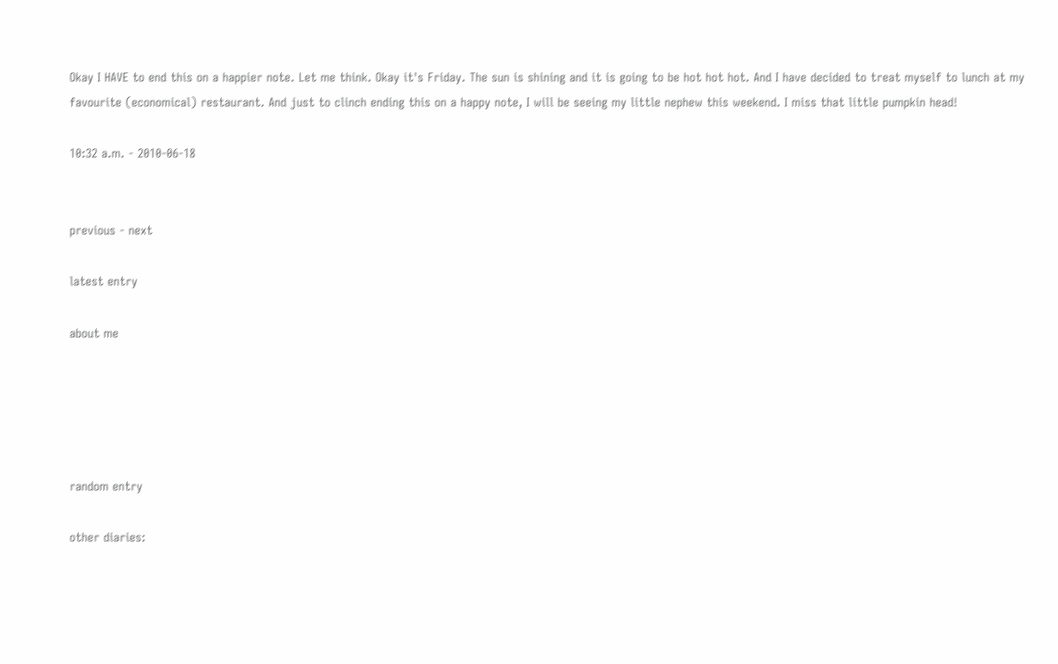Okay I HAVE to end this on a happier note. Let me think. Okay it's Friday. The sun is shining and it is going to be hot hot hot. And I have decided to treat myself to lunch at my favourite (economical) restaurant. And just to clinch ending this on a happy note, I will be seeing my little nephew this weekend. I miss that little pumpkin head!

10:32 a.m. - 2010-06-18


previous - next

latest entry

about me





random entry

other diaries: